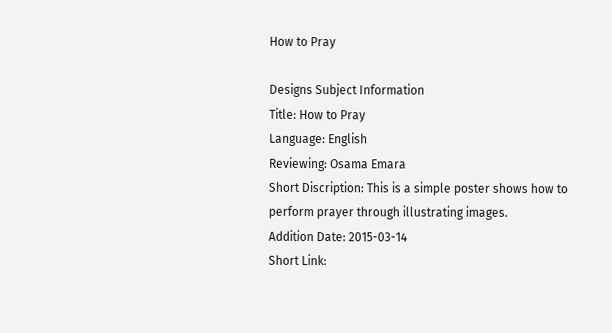How to Pray

Designs Subject Information
Title: How to Pray
Language: English
Reviewing: Osama Emara
Short Discription: This is a simple poster shows how to perform prayer through illustrating images.
Addition Date: 2015-03-14
Short Link: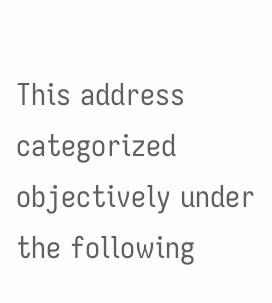This address categorized objectively under the following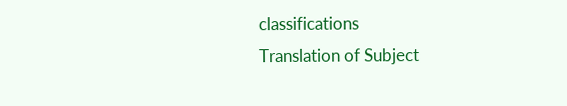classifications
Translation of Subject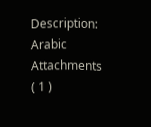Description: Arabic
Attachments ( 1 )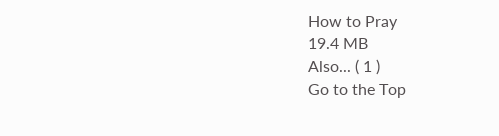How to Pray
19.4 MB
Also... ( 1 )
Go to the Top